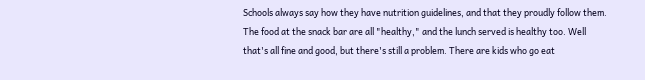Schools always say how they have nutrition guidelines, and that they proudly follow them. The food at the snack bar are all "healthy," and the lunch served is healthy too. Well that's all fine and good, but there's still a problem. There are kids who go eat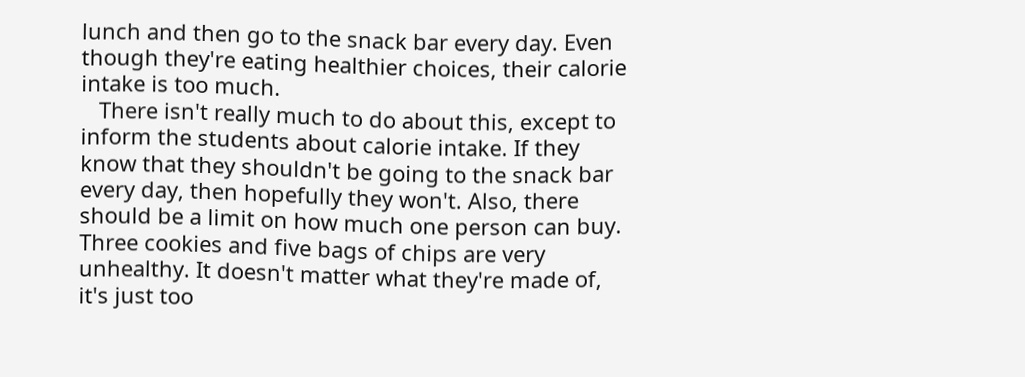lunch and then go to the snack bar every day. Even though they're eating healthier choices, their calorie intake is too much.
   There isn't really much to do about this, except to inform the students about calorie intake. If they know that they shouldn't be going to the snack bar every day, then hopefully they won't. Also, there should be a limit on how much one person can buy. Three cookies and five bags of chips are very unhealthy. It doesn't matter what they're made of, it's just too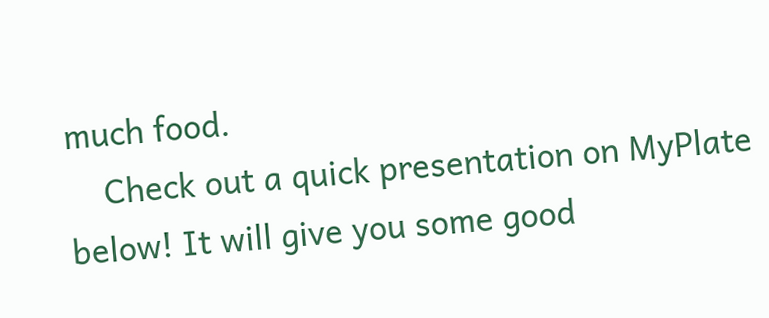much food.
    Check out a quick presentation on MyPlate below! It will give you some good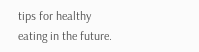tips for healthy eating in the future.